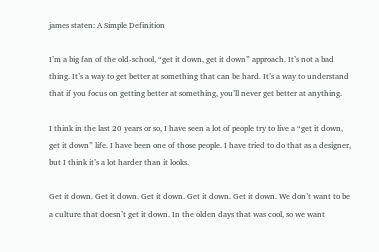james staten: A Simple Definition

I’m a big fan of the old-school, “get it down, get it down” approach. It’s not a bad thing. It’s a way to get better at something that can be hard. It’s a way to understand that if you focus on getting better at something, you’ll never get better at anything.

I think in the last 20 years or so, I have seen a lot of people try to live a “get it down, get it down” life. I have been one of those people. I have tried to do that as a designer, but I think it’s a lot harder than it looks.

Get it down. Get it down. Get it down. Get it down. Get it down. We don’t want to be a culture that doesn’t get it down. In the olden days that was cool, so we want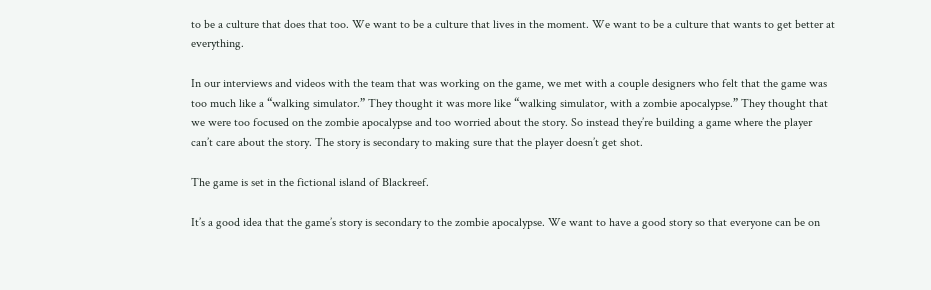to be a culture that does that too. We want to be a culture that lives in the moment. We want to be a culture that wants to get better at everything.

In our interviews and videos with the team that was working on the game, we met with a couple designers who felt that the game was too much like a “walking simulator.” They thought it was more like “walking simulator, with a zombie apocalypse.” They thought that we were too focused on the zombie apocalypse and too worried about the story. So instead they’re building a game where the player can’t care about the story. The story is secondary to making sure that the player doesn’t get shot.

The game is set in the fictional island of Blackreef.

It’s a good idea that the game’s story is secondary to the zombie apocalypse. We want to have a good story so that everyone can be on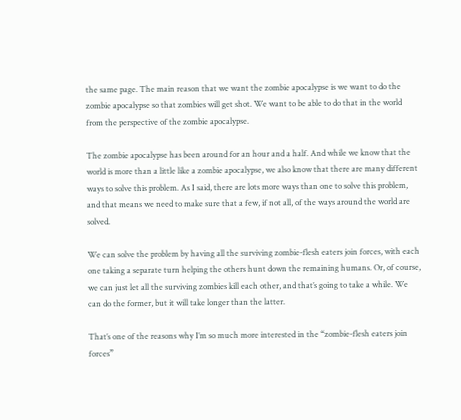the same page. The main reason that we want the zombie apocalypse is we want to do the zombie apocalypse so that zombies will get shot. We want to be able to do that in the world from the perspective of the zombie apocalypse.

The zombie apocalypse has been around for an hour and a half. And while we know that the world is more than a little like a zombie apocalypse, we also know that there are many different ways to solve this problem. As I said, there are lots more ways than one to solve this problem, and that means we need to make sure that a few, if not all, of the ways around the world are solved.

We can solve the problem by having all the surviving zombie-flesh eaters join forces, with each one taking a separate turn helping the others hunt down the remaining humans. Or, of course, we can just let all the surviving zombies kill each other, and that’s going to take a while. We can do the former, but it will take longer than the latter.

That’s one of the reasons why I’m so much more interested in the “zombie-flesh eaters join forces”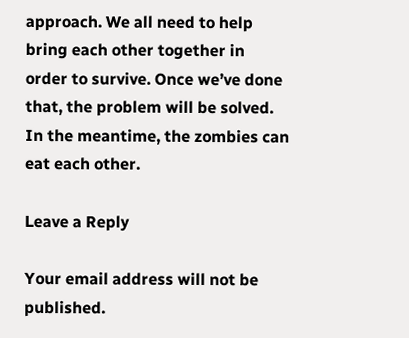approach. We all need to help bring each other together in order to survive. Once we’ve done that, the problem will be solved. In the meantime, the zombies can eat each other.

Leave a Reply

Your email address will not be published.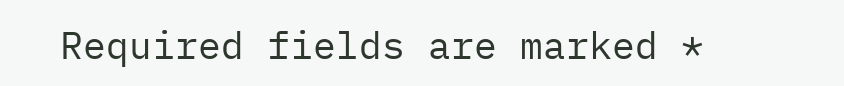Required fields are marked *